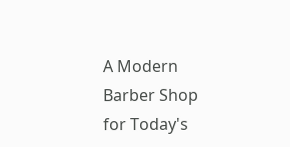A Modern Barber Shop
for Today's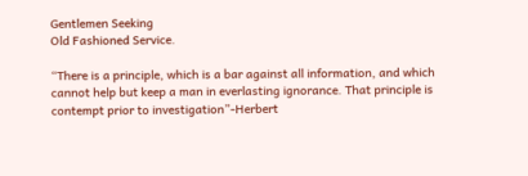Gentlemen Seeking
Old Fashioned Service.

“There is a principle, which is a bar against all information, and which cannot help but keep a man in everlasting ignorance. That principle is contempt prior to investigation”-Herbert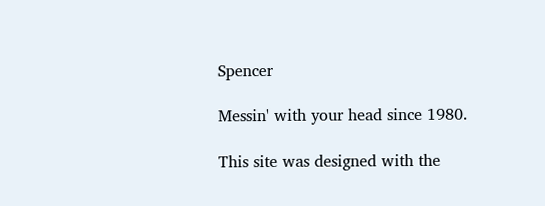Spencer

Messin' with your head since 1980.

This site was designed with the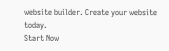website builder. Create your website today.
Start Now